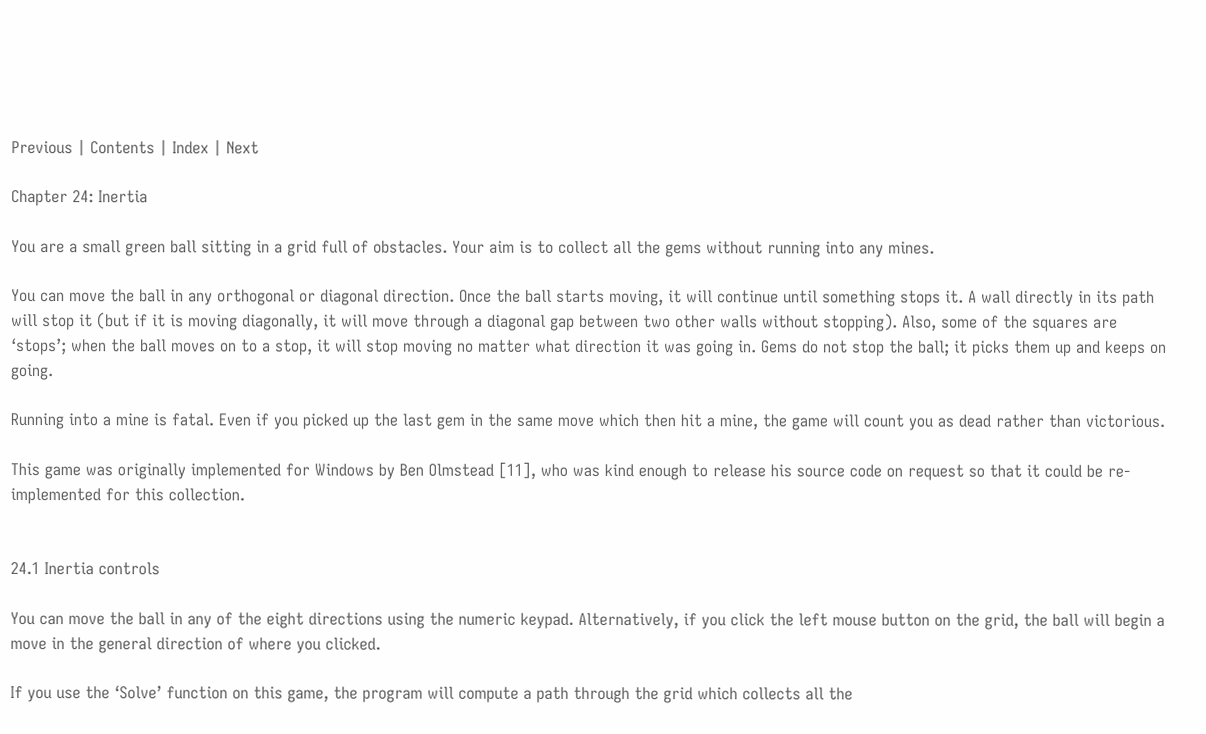Previous | Contents | Index | Next

Chapter 24: Inertia

You are a small green ball sitting in a grid full of obstacles. Your aim is to collect all the gems without running into any mines.

You can move the ball in any orthogonal or diagonal direction. Once the ball starts moving, it will continue until something stops it. A wall directly in its path will stop it (but if it is moving diagonally, it will move through a diagonal gap between two other walls without stopping). Also, some of the squares are ‘stops’; when the ball moves on to a stop, it will stop moving no matter what direction it was going in. Gems do not stop the ball; it picks them up and keeps on going.

Running into a mine is fatal. Even if you picked up the last gem in the same move which then hit a mine, the game will count you as dead rather than victorious.

This game was originally implemented for Windows by Ben Olmstead [11], who was kind enough to release his source code on request so that it could be re-implemented for this collection.


24.1 Inertia controls

You can move the ball in any of the eight directions using the numeric keypad. Alternatively, if you click the left mouse button on the grid, the ball will begin a move in the general direction of where you clicked.

If you use the ‘Solve’ function on this game, the program will compute a path through the grid which collects all the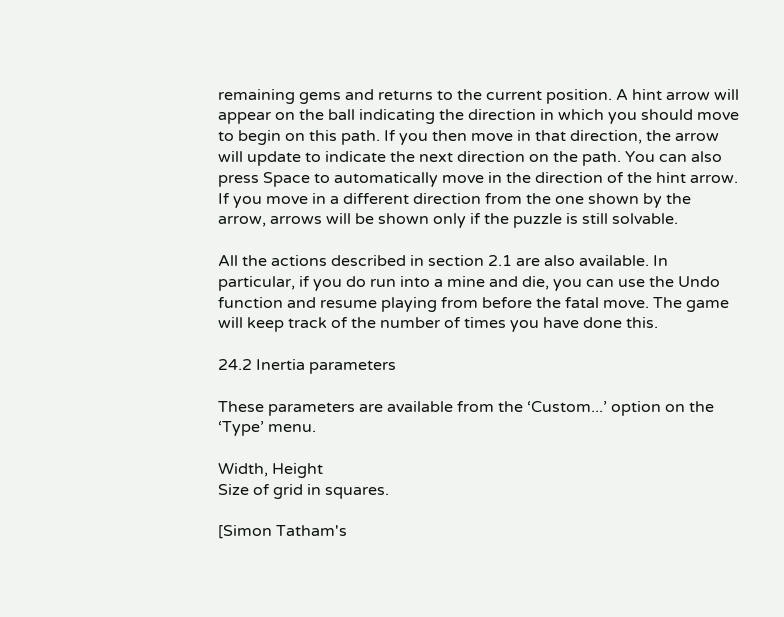remaining gems and returns to the current position. A hint arrow will appear on the ball indicating the direction in which you should move to begin on this path. If you then move in that direction, the arrow will update to indicate the next direction on the path. You can also press Space to automatically move in the direction of the hint arrow. If you move in a different direction from the one shown by the arrow, arrows will be shown only if the puzzle is still solvable.

All the actions described in section 2.1 are also available. In particular, if you do run into a mine and die, you can use the Undo function and resume playing from before the fatal move. The game will keep track of the number of times you have done this.

24.2 Inertia parameters

These parameters are available from the ‘Custom...’ option on the ‘Type’ menu.

Width, Height
Size of grid in squares.

[Simon Tatham's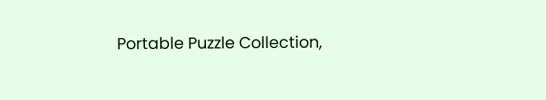Portable Puzzle Collection,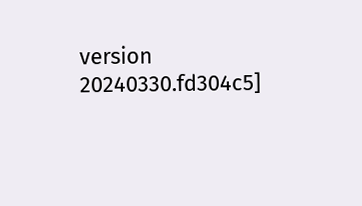version 20240330.fd304c5]